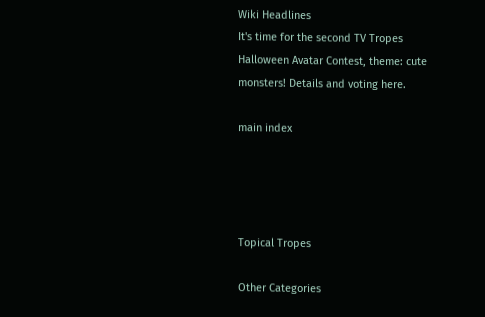Wiki Headlines
It's time for the second TV Tropes Halloween Avatar Contest, theme: cute monsters! Details and voting here.

main index




Topical Tropes

Other Categories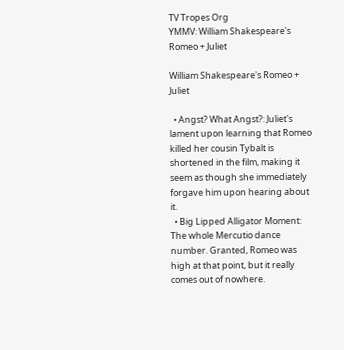TV Tropes Org
YMMV: William Shakespeare's Romeo + Juliet

William Shakespeare's Romeo + Juliet

  • Angst? What Angst?: Juliet's lament upon learning that Romeo killed her cousin Tybalt is shortened in the film, making it seem as though she immediately forgave him upon hearing about it.
  • Big Lipped Alligator Moment: The whole Mercutio dance number. Granted, Romeo was high at that point, but it really comes out of nowhere.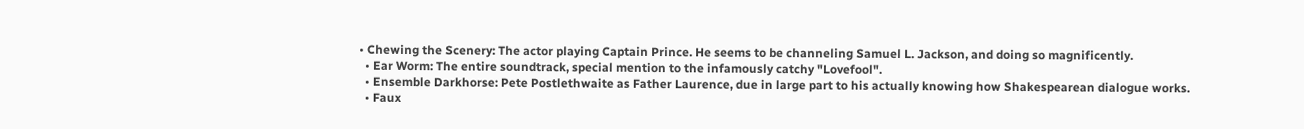• Chewing the Scenery: The actor playing Captain Prince. He seems to be channeling Samuel L. Jackson, and doing so magnificently.
  • Ear Worm: The entire soundtrack, special mention to the infamously catchy "Lovefool".
  • Ensemble Darkhorse: Pete Postlethwaite as Father Laurence, due in large part to his actually knowing how Shakespearean dialogue works.
  • Faux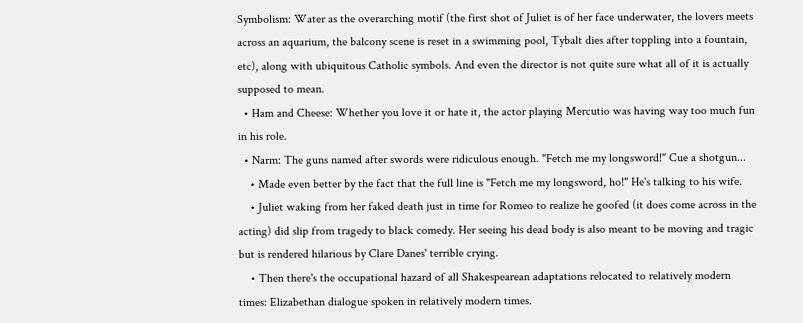Symbolism: Water as the overarching motif (the first shot of Juliet is of her face underwater, the lovers meets across an aquarium, the balcony scene is reset in a swimming pool, Tybalt dies after toppling into a fountain, etc), along with ubiquitous Catholic symbols. And even the director is not quite sure what all of it is actually supposed to mean.
  • Ham and Cheese: Whether you love it or hate it, the actor playing Mercutio was having way too much fun in his role.
  • Narm: The guns named after swords were ridiculous enough. "Fetch me my longsword!" Cue a shotgun...
    • Made even better by the fact that the full line is "Fetch me my longsword, ho!" He's talking to his wife.
    • Juliet waking from her faked death just in time for Romeo to realize he goofed (it does come across in the acting) did slip from tragedy to black comedy. Her seeing his dead body is also meant to be moving and tragic but is rendered hilarious by Clare Danes' terrible crying.
    • Then there's the occupational hazard of all Shakespearean adaptations relocated to relatively modern times: Elizabethan dialogue spoken in relatively modern times.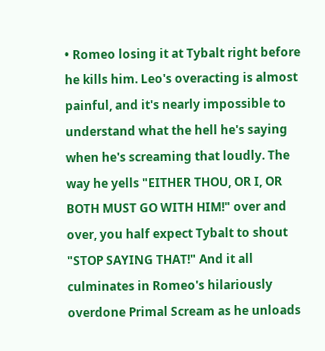• Romeo losing it at Tybalt right before he kills him. Leo's overacting is almost painful, and it's nearly impossible to understand what the hell he's saying when he's screaming that loudly. The way he yells "EITHER THOU, OR I, OR BOTH MUST GO WITH HIM!" over and over, you half expect Tybalt to shout "STOP SAYING THAT!" And it all culminates in Romeo's hilariously overdone Primal Scream as he unloads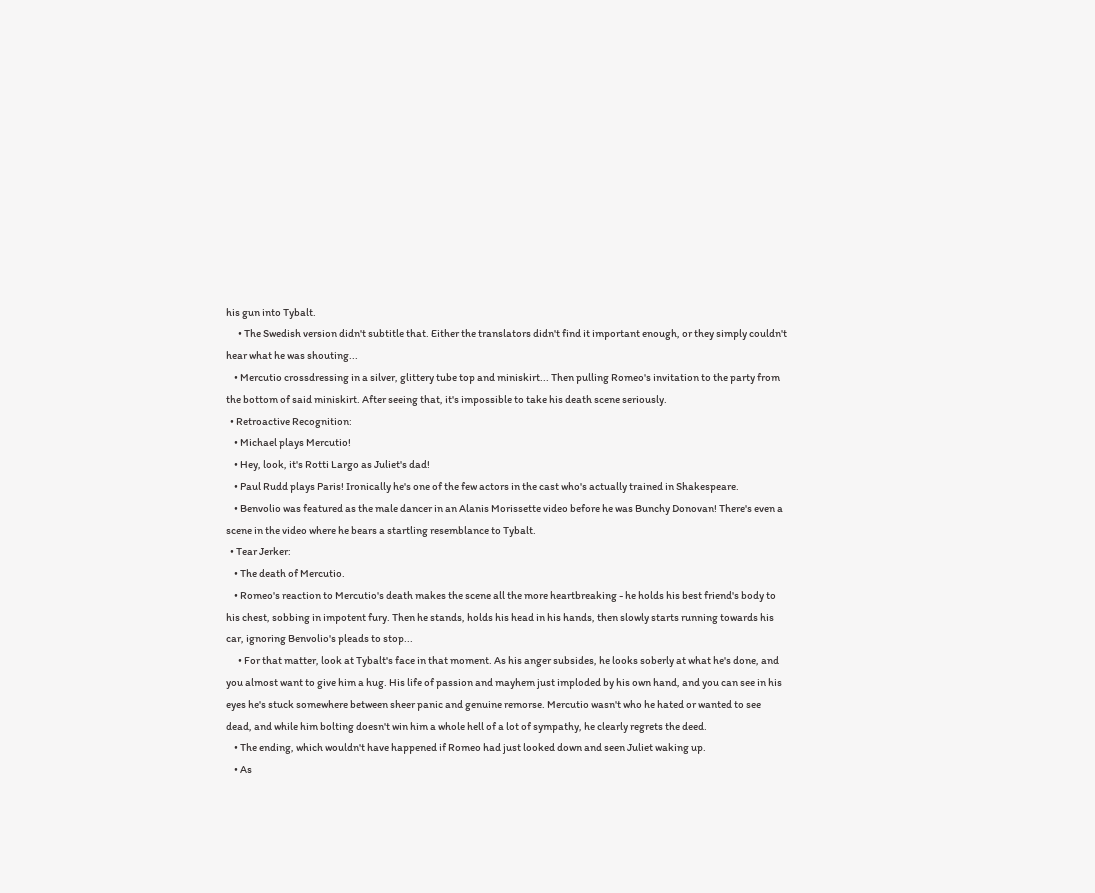his gun into Tybalt.
      • The Swedish version didn't subtitle that. Either the translators didn't find it important enough, or they simply couldn't hear what he was shouting...
    • Mercutio crossdressing in a silver, glittery tube top and miniskirt... Then pulling Romeo's invitation to the party from the bottom of said miniskirt. After seeing that, it's impossible to take his death scene seriously.
  • Retroactive Recognition:
    • Michael plays Mercutio!
    • Hey, look, it's Rotti Largo as Juliet's dad!
    • Paul Rudd plays Paris! Ironically he's one of the few actors in the cast who's actually trained in Shakespeare.
    • Benvolio was featured as the male dancer in an Alanis Morissette video before he was Bunchy Donovan! There's even a scene in the video where he bears a startling resemblance to Tybalt.
  • Tear Jerker:
    • The death of Mercutio.
    • Romeo's reaction to Mercutio's death makes the scene all the more heartbreaking - he holds his best friend's body to his chest, sobbing in impotent fury. Then he stands, holds his head in his hands, then slowly starts running towards his car, ignoring Benvolio's pleads to stop...
      • For that matter, look at Tybalt's face in that moment. As his anger subsides, he looks soberly at what he's done, and you almost want to give him a hug. His life of passion and mayhem just imploded by his own hand, and you can see in his eyes he's stuck somewhere between sheer panic and genuine remorse. Mercutio wasn't who he hated or wanted to see dead, and while him bolting doesn't win him a whole hell of a lot of sympathy, he clearly regrets the deed.
    • The ending, which wouldn't have happened if Romeo had just looked down and seen Juliet waking up.
    • As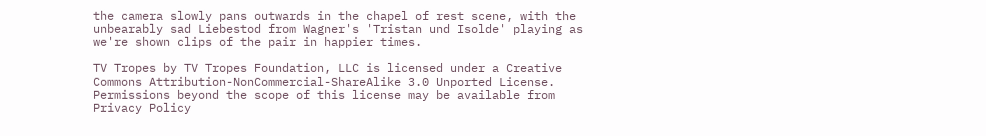the camera slowly pans outwards in the chapel of rest scene, with the unbearably sad Liebestod from Wagner's 'Tristan und Isolde' playing as we're shown clips of the pair in happier times.

TV Tropes by TV Tropes Foundation, LLC is licensed under a Creative Commons Attribution-NonCommercial-ShareAlike 3.0 Unported License.
Permissions beyond the scope of this license may be available from
Privacy Policy